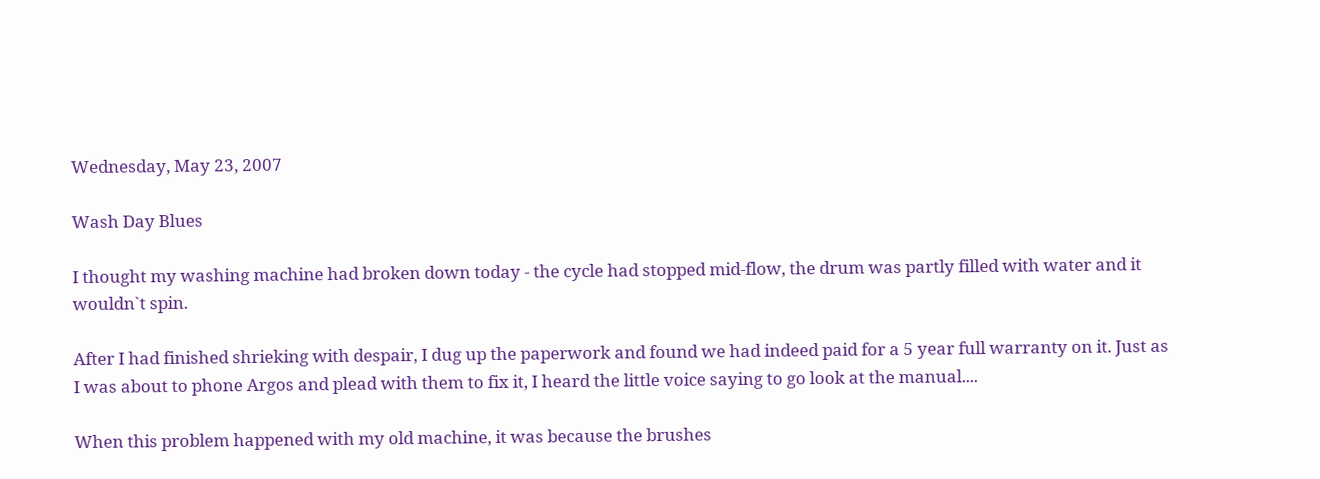Wednesday, May 23, 2007

Wash Day Blues

I thought my washing machine had broken down today - the cycle had stopped mid-flow, the drum was partly filled with water and it wouldn`t spin.

After I had finished shrieking with despair, I dug up the paperwork and found we had indeed paid for a 5 year full warranty on it. Just as I was about to phone Argos and plead with them to fix it, I heard the little voice saying to go look at the manual....

When this problem happened with my old machine, it was because the brushes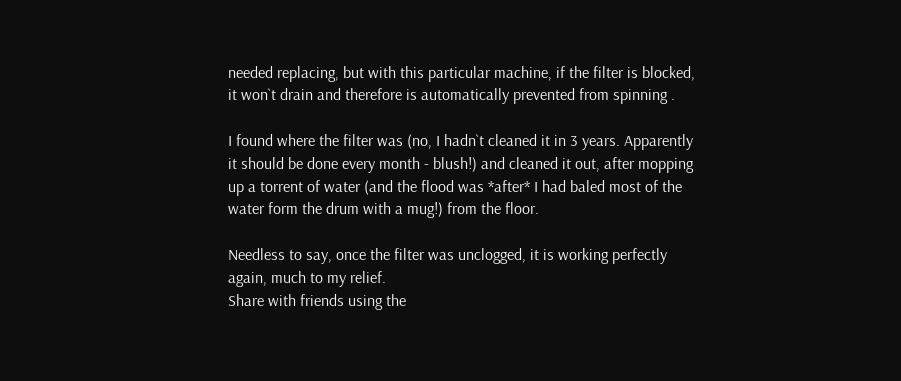needed replacing, but with this particular machine, if the filter is blocked, it won`t drain and therefore is automatically prevented from spinning .

I found where the filter was (no, I hadn`t cleaned it in 3 years. Apparently it should be done every month - blush!) and cleaned it out, after mopping up a torrent of water (and the flood was *after* I had baled most of the water form the drum with a mug!) from the floor.

Needless to say, once the filter was unclogged, it is working perfectly again, much to my relief.
Share with friends using the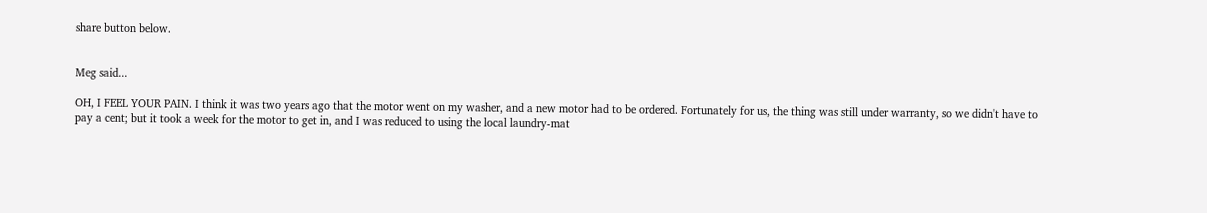share button below.


Meg said...

OH, I FEEL YOUR PAIN. I think it was two years ago that the motor went on my washer, and a new motor had to be ordered. Fortunately for us, the thing was still under warranty, so we didn't have to pay a cent; but it took a week for the motor to get in, and I was reduced to using the local laundry-mat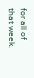for all of that week.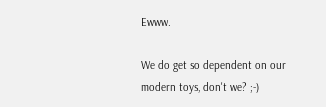Ewww.

We do get so dependent on our modern toys, don't we? ;-)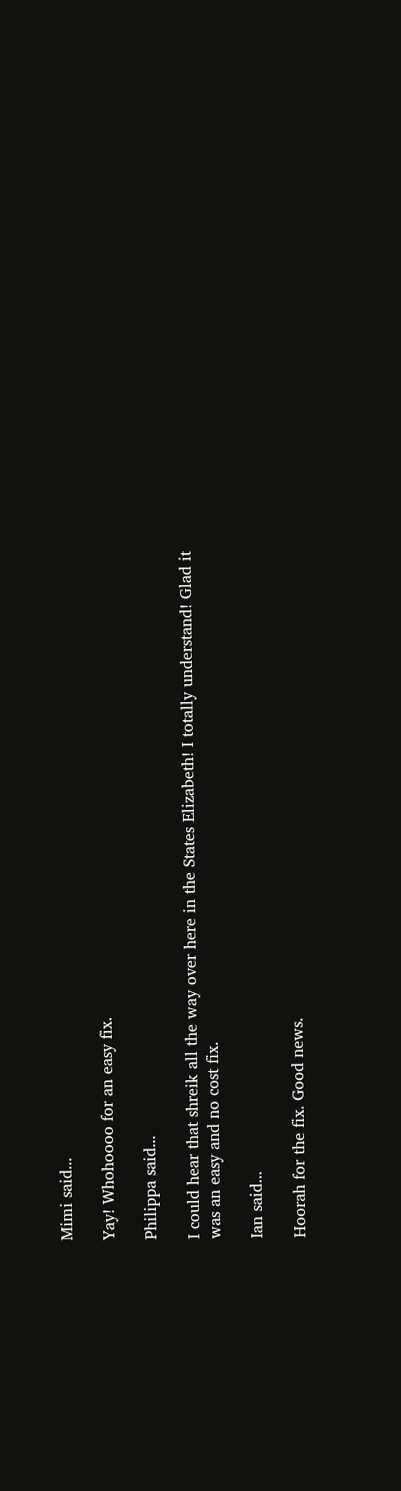Mimi said...

Yay! Whohoooo for an easy fix.

Philippa said...

I could hear that shreik all the way over here in the States Elizabeth! I totally understand! Glad it was an easy and no cost fix.

Ian said...

Hoorah for the fix. Good news.